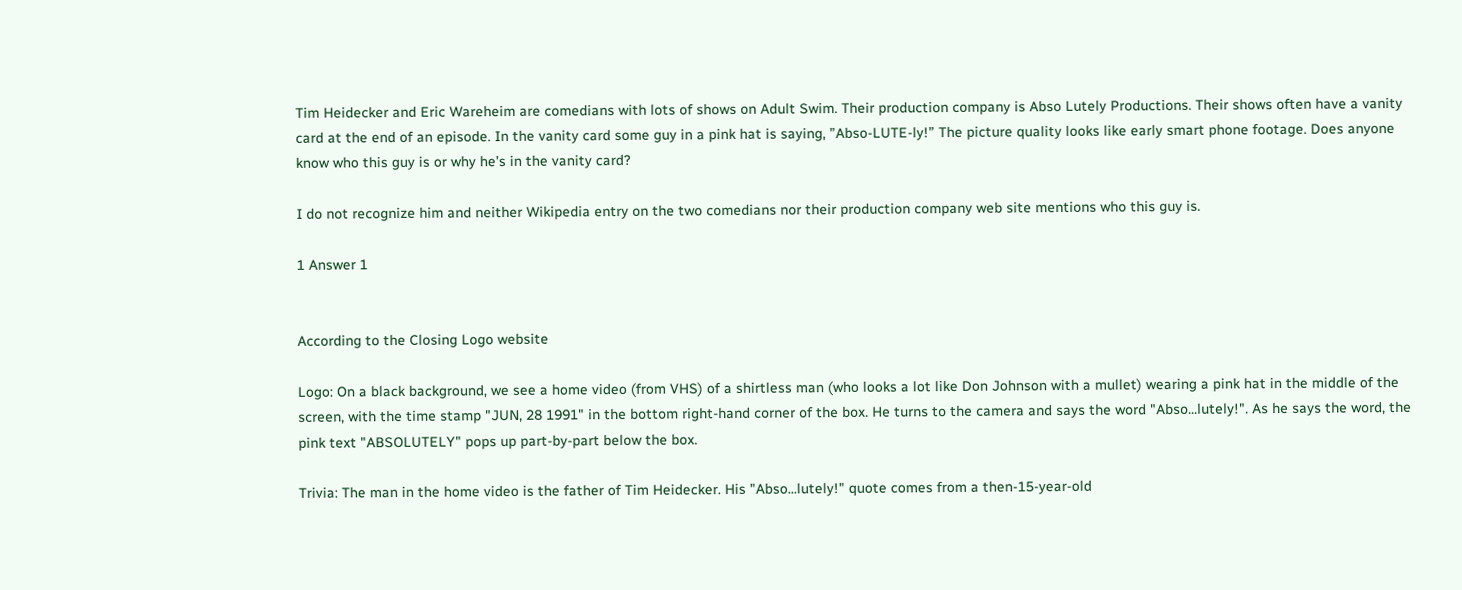Tim Heidecker and Eric Wareheim are comedians with lots of shows on Adult Swim. Their production company is Abso Lutely Productions. Their shows often have a vanity card at the end of an episode. In the vanity card some guy in a pink hat is saying, ”Abso-LUTE-ly!” The picture quality looks like early smart phone footage. Does anyone know who this guy is or why he’s in the vanity card?

I do not recognize him and neither Wikipedia entry on the two comedians nor their production company web site mentions who this guy is.

1 Answer 1


According to the Closing Logo website

Logo: On a black background, we see a home video (from VHS) of a shirtless man (who looks a lot like Don Johnson with a mullet) wearing a pink hat in the middle of the screen, with the time stamp "JUN, 28 1991" in the bottom right-hand corner of the box. He turns to the camera and says the word "Abso...lutely!". As he says the word, the pink text "ABSOLUTELY" pops up part-by-part below the box.

Trivia: The man in the home video is the father of Tim Heidecker. His "Abso...lutely!" quote comes from a then-15-year-old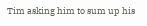Tim asking him to sum up his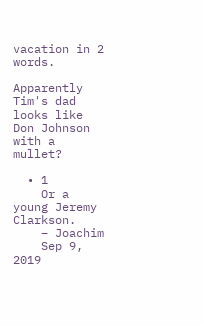vacation in 2 words.

Apparently Tim's dad looks like Don Johnson with a mullet?

  • 1
    Or a young Jeremy Clarkson.
    – Joachim
    Sep 9, 2019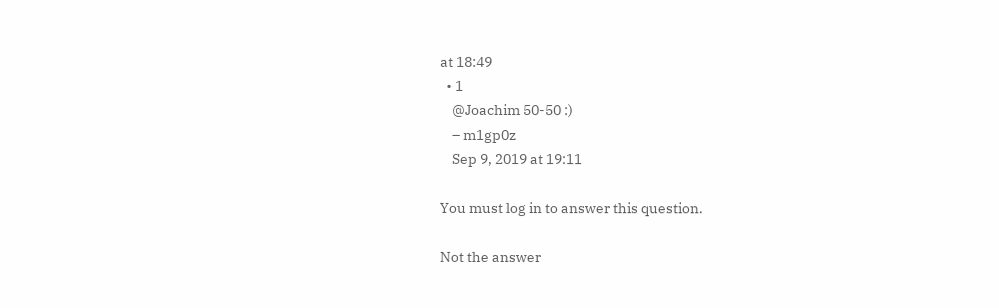at 18:49
  • 1
    @Joachim 50-50 :)
    – m1gp0z
    Sep 9, 2019 at 19:11

You must log in to answer this question.

Not the answer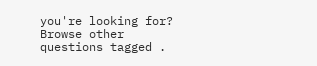you're looking for? Browse other questions tagged .